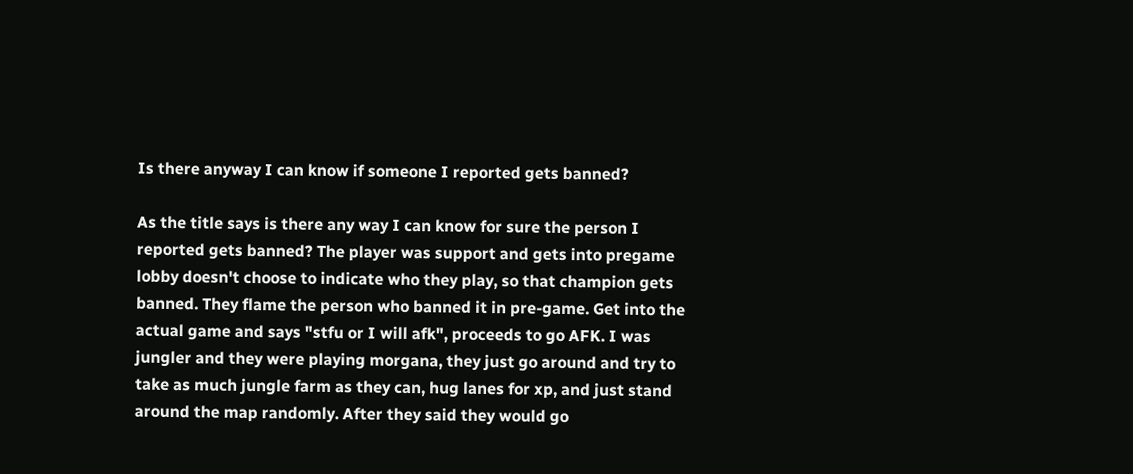Is there anyway I can know if someone I reported gets banned?

As the title says is there any way I can know for sure the person I reported gets banned? The player was support and gets into pregame lobby doesn't choose to indicate who they play, so that champion gets banned. They flame the person who banned it in pre-game. Get into the actual game and says "stfu or I will afk", proceeds to go AFK. I was jungler and they were playing morgana, they just go around and try to take as much jungle farm as they can, hug lanes for xp, and just stand around the map randomly. After they said they would go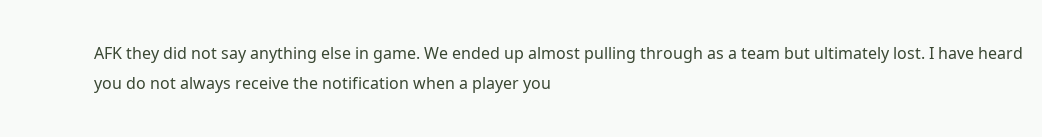AFK they did not say anything else in game. We ended up almost pulling through as a team but ultimately lost. I have heard you do not always receive the notification when a player you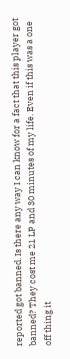reported got banned. Is there any way I can know for a fact that this player got banned? They cost me 21 LP and 30 minutes of my life. Even if this was a one off thing it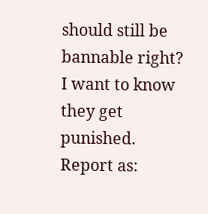should still be bannable right? I want to know they get punished.
Report as: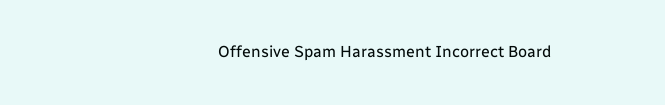Offensive Spam Harassment Incorrect Board